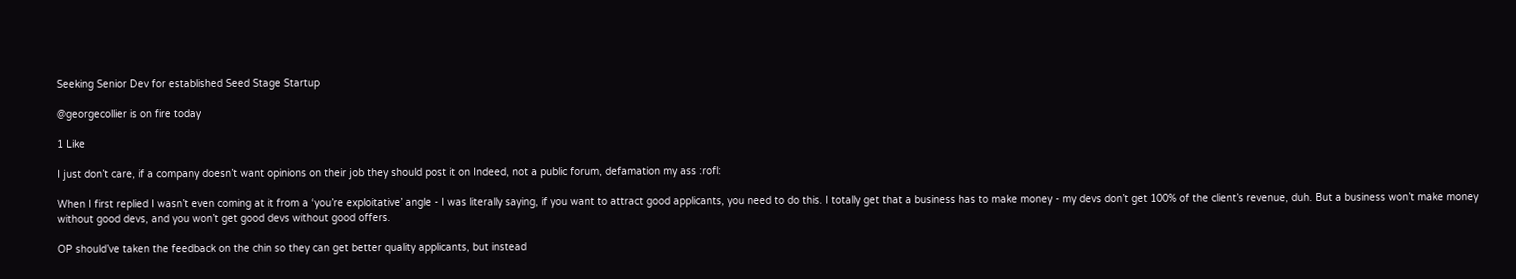Seeking Senior Dev for established Seed Stage Startup

@georgecollier is on fire today

1 Like

I just don’t care, if a company doesn’t want opinions on their job they should post it on Indeed, not a public forum, defamation my ass :rofl:

When I first replied I wasn’t even coming at it from a ‘you’re exploitative’ angle - I was literally saying, if you want to attract good applicants, you need to do this. I totally get that a business has to make money - my devs don’t get 100% of the client’s revenue, duh. But a business won’t make money without good devs, and you won’t get good devs without good offers.

OP should’ve taken the feedback on the chin so they can get better quality applicants, but instead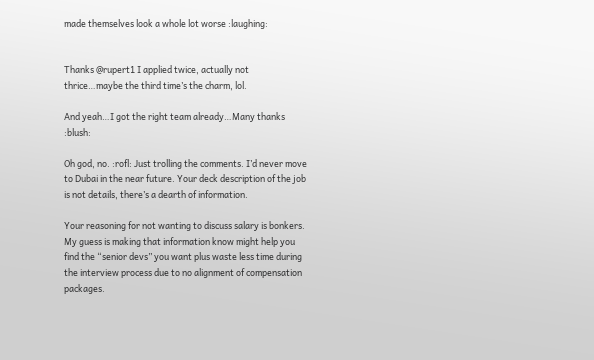made themselves look a whole lot worse :laughing:


Thanks @rupert1 I applied twice, actually not thrice…maybe the third time’s the charm, lol.

And yeah…I got the right team already…Many thanks :blush:

Oh god, no. :rofl: Just trolling the comments. I’d never move to Dubai in the near future. Your deck description of the job is not details, there’s a dearth of information.

Your reasoning for not wanting to discuss salary is bonkers. My guess is making that information know might help you find the “senior devs” you want plus waste less time during the interview process due to no alignment of compensation packages.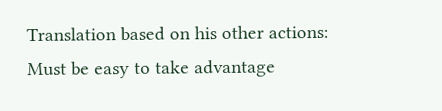Translation based on his other actions: Must be easy to take advantage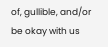of, gullible, and/or be okay with us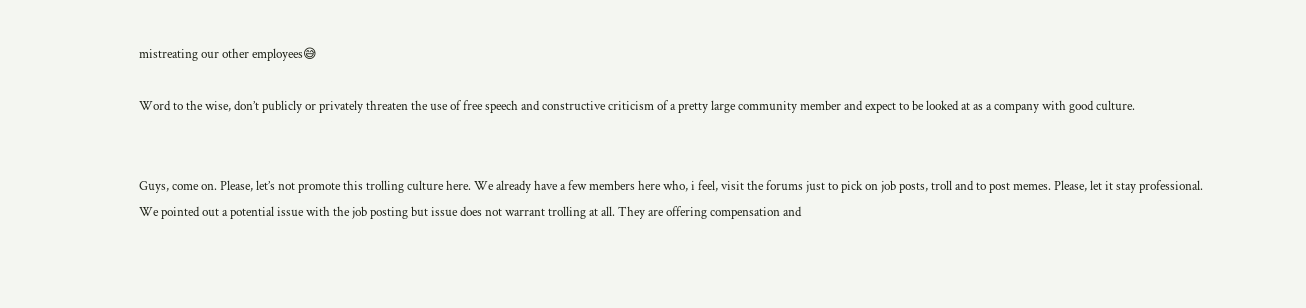mistreating our other employees😅

Word to the wise, don’t publicly or privately threaten the use of free speech and constructive criticism of a pretty large community member and expect to be looked at as a company with good culture.


Guys, come on. Please, let’s not promote this trolling culture here. We already have a few members here who, i feel, visit the forums just to pick on job posts, troll and to post memes. Please, let it stay professional.
We pointed out a potential issue with the job posting but issue does not warrant trolling at all. They are offering compensation and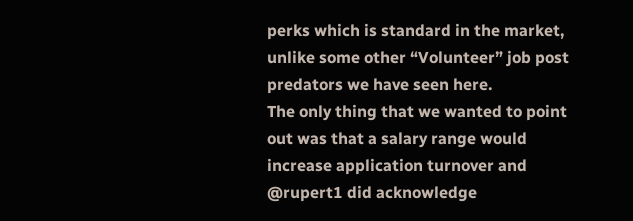perks which is standard in the market, unlike some other “Volunteer” job post predators we have seen here.
The only thing that we wanted to point out was that a salary range would increase application turnover and @rupert1 did acknowledge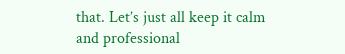that. Let’s just all keep it calm and professional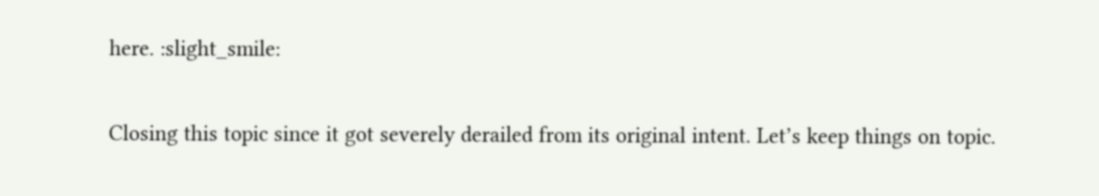here. :slight_smile:


Closing this topic since it got severely derailed from its original intent. Let’s keep things on topic.